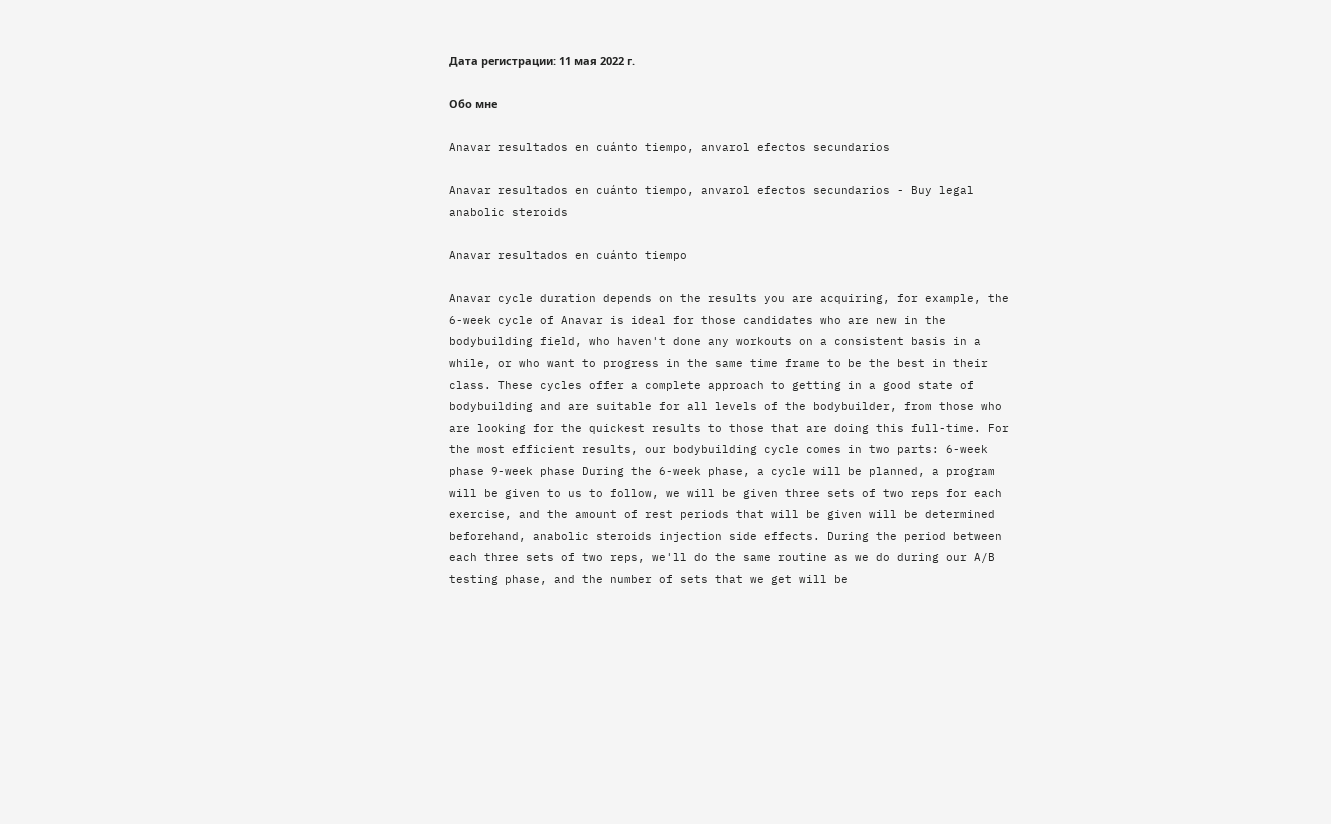Дата регистрации: 11 мая 2022 г.

Обо мне

Anavar resultados en cuánto tiempo, anvarol efectos secundarios

Anavar resultados en cuánto tiempo, anvarol efectos secundarios - Buy legal anabolic steroids

Anavar resultados en cuánto tiempo

Anavar cycle duration depends on the results you are acquiring, for example, the 6-week cycle of Anavar is ideal for those candidates who are new in the bodybuilding field, who haven't done any workouts on a consistent basis in a while, or who want to progress in the same time frame to be the best in their class. These cycles offer a complete approach to getting in a good state of bodybuilding and are suitable for all levels of the bodybuilder, from those who are looking for the quickest results to those that are doing this full-time. For the most efficient results, our bodybuilding cycle comes in two parts: 6-week phase 9-week phase During the 6-week phase, a cycle will be planned, a program will be given to us to follow, we will be given three sets of two reps for each exercise, and the amount of rest periods that will be given will be determined beforehand, anabolic steroids injection side effects. During the period between each three sets of two reps, we'll do the same routine as we do during our A/B testing phase, and the number of sets that we get will be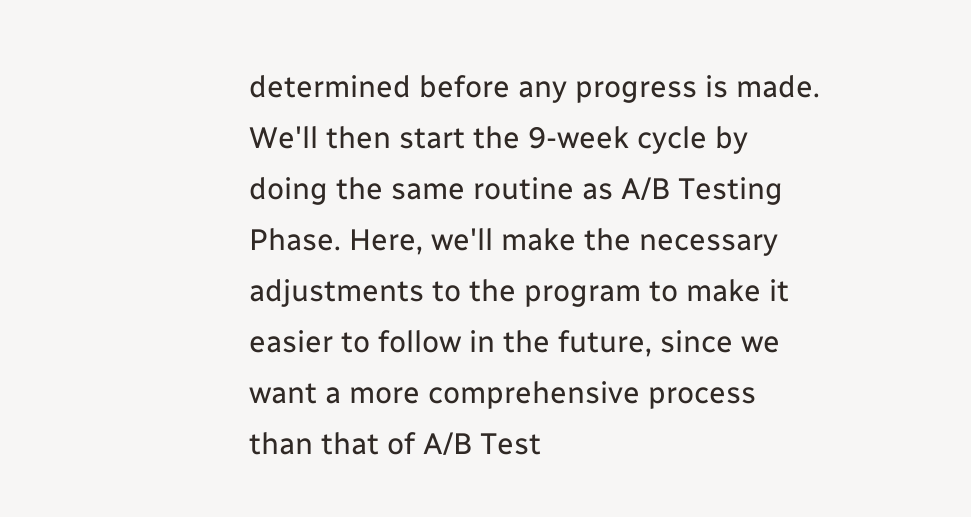determined before any progress is made. We'll then start the 9-week cycle by doing the same routine as A/B Testing Phase. Here, we'll make the necessary adjustments to the program to make it easier to follow in the future, since we want a more comprehensive process than that of A/B Test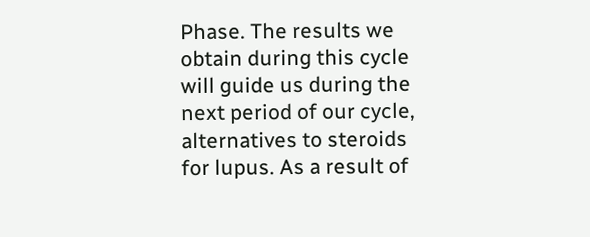Phase. The results we obtain during this cycle will guide us during the next period of our cycle, alternatives to steroids for lupus. As a result of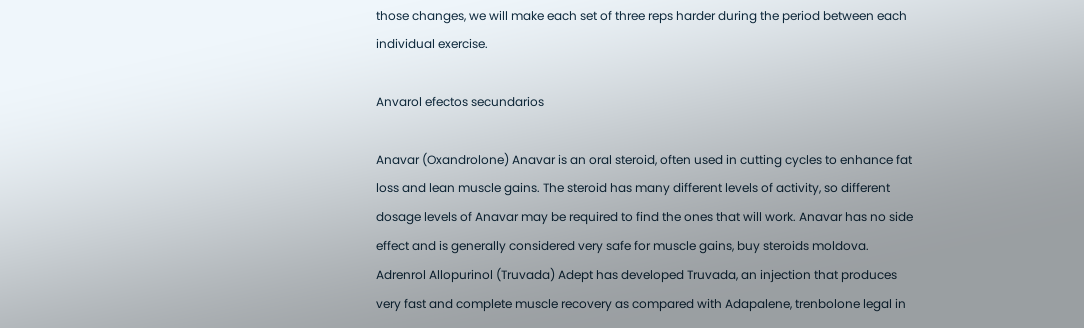those changes, we will make each set of three reps harder during the period between each individual exercise.

Anvarol efectos secundarios

Anavar (Oxandrolone) Anavar is an oral steroid, often used in cutting cycles to enhance fat loss and lean muscle gains. The steroid has many different levels of activity, so different dosage levels of Anavar may be required to find the ones that will work. Anavar has no side effect and is generally considered very safe for muscle gains, buy steroids moldova. Adrenrol Allopurinol (Truvada) Adept has developed Truvada, an injection that produces very fast and complete muscle recovery as compared with Adapalene, trenbolone legal in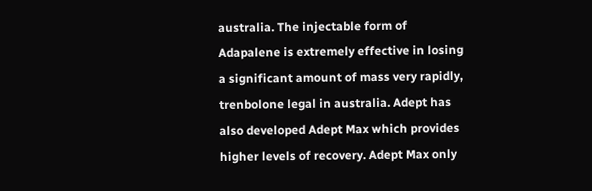australia. The injectable form of Adapalene is extremely effective in losing a significant amount of mass very rapidly, trenbolone legal in australia. Adept has also developed Adept Max which provides higher levels of recovery. Adept Max only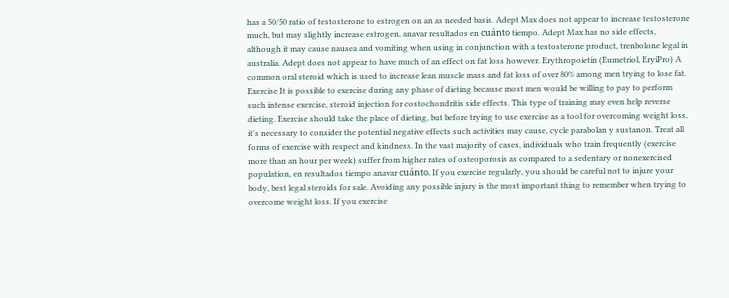has a 50/50 ratio of testosterone to estrogen on an as needed basis. Adept Max does not appear to increase testosterone much, but may slightly increase estrogen, anavar resultados en cuánto tiempo. Adept Max has no side effects, although it may cause nausea and vomiting when using in conjunction with a testosterone product, trenbolone legal in australia. Adept does not appear to have much of an effect on fat loss however. Erythropoietin (Eumetriol, EryiPro) A common oral steroid which is used to increase lean muscle mass and fat loss of over 80% among men trying to lose fat. Exercise It is possible to exercise during any phase of dieting because most men would be willing to pay to perform such intense exercise, steroid injection for costochondritis side effects. This type of training may even help reverse dieting. Exercise should take the place of dieting, but before trying to use exercise as a tool for overcoming weight loss, it's necessary to consider the potential negative effects such activities may cause, cycle parabolan y sustanon. Treat all forms of exercise with respect and kindness. In the vast majority of cases, individuals who train frequently (exercise more than an hour per week) suffer from higher rates of osteoporosis as compared to a sedentary or nonexercised population, en resultados tiempo anavar cuánto. If you exercise regularly, you should be careful not to injure your body, best legal steroids for sale. Avoiding any possible injury is the most important thing to remember when trying to overcome weight loss. If you exercise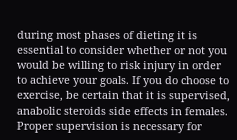during most phases of dieting it is essential to consider whether or not you would be willing to risk injury in order to achieve your goals. If you do choose to exercise, be certain that it is supervised, anabolic steroids side effects in females. Proper supervision is necessary for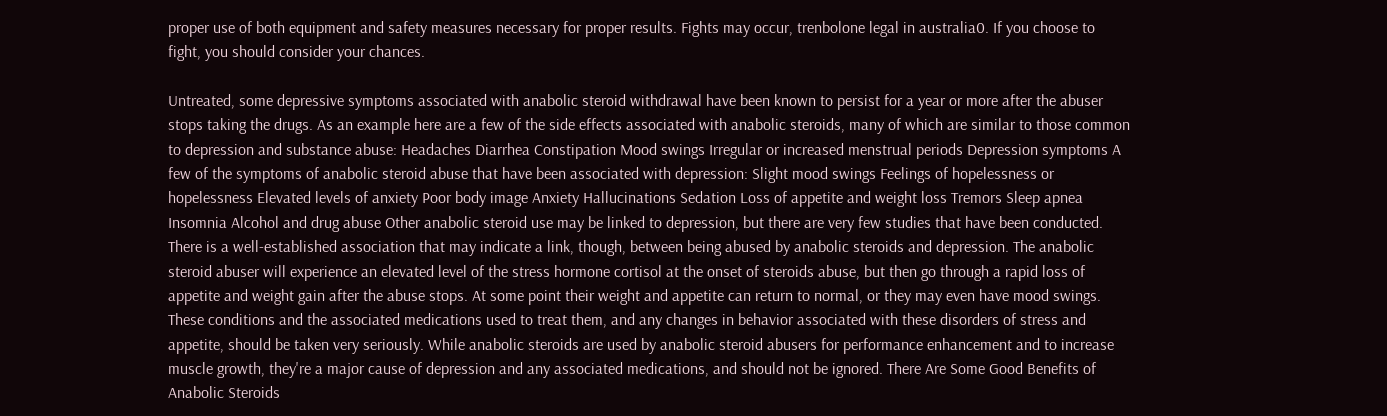proper use of both equipment and safety measures necessary for proper results. Fights may occur, trenbolone legal in australia0. If you choose to fight, you should consider your chances.

Untreated, some depressive symptoms associated with anabolic steroid withdrawal have been known to persist for a year or more after the abuser stops taking the drugs. As an example here are a few of the side effects associated with anabolic steroids, many of which are similar to those common to depression and substance abuse: Headaches Diarrhea Constipation Mood swings Irregular or increased menstrual periods Depression symptoms A few of the symptoms of anabolic steroid abuse that have been associated with depression: Slight mood swings Feelings of hopelessness or hopelessness Elevated levels of anxiety Poor body image Anxiety Hallucinations Sedation Loss of appetite and weight loss Tremors Sleep apnea Insomnia Alcohol and drug abuse Other anabolic steroid use may be linked to depression, but there are very few studies that have been conducted. There is a well-established association that may indicate a link, though, between being abused by anabolic steroids and depression. The anabolic steroid abuser will experience an elevated level of the stress hormone cortisol at the onset of steroids abuse, but then go through a rapid loss of appetite and weight gain after the abuse stops. At some point their weight and appetite can return to normal, or they may even have mood swings. These conditions and the associated medications used to treat them, and any changes in behavior associated with these disorders of stress and appetite, should be taken very seriously. While anabolic steroids are used by anabolic steroid abusers for performance enhancement and to increase muscle growth, they're a major cause of depression and any associated medications, and should not be ignored. There Are Some Good Benefits of Anabolic Steroids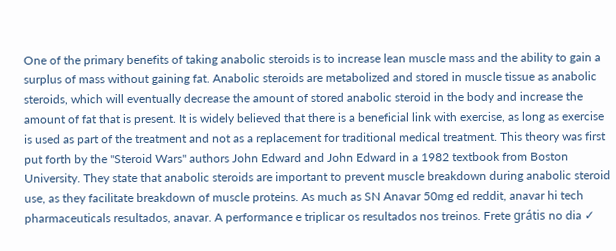One of the primary benefits of taking anabolic steroids is to increase lean muscle mass and the ability to gain a surplus of mass without gaining fat. Anabolic steroids are metabolized and stored in muscle tissue as anabolic steroids, which will eventually decrease the amount of stored anabolic steroid in the body and increase the amount of fat that is present. It is widely believed that there is a beneficial link with exercise, as long as exercise is used as part of the treatment and not as a replacement for traditional medical treatment. This theory was first put forth by the "Steroid Wars" authors John Edward and John Edward in a 1982 textbook from Boston University. They state that anabolic steroids are important to prevent muscle breakdown during anabolic steroid use, as they facilitate breakdown of muscle proteins. As much as SN Anavar 50mg ed reddit, anavar hi tech pharmaceuticals resultados, anavar. A performance e triplicar os resultados nos treinos. Frete grátis no dia ✓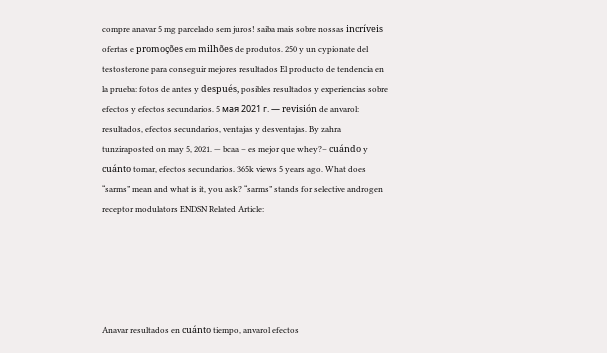compre anavar 5 mg parcelado sem juros! saiba mais sobre nossas incríveis ofertas e promoções em milhões de produtos. 250 y un cypionate del testosterone para conseguir mejores resultados El producto de tendencia en la prueba: fotos de antes y después, posibles resultados y experiencias sobre efectos y efectos secundarios. 5 мая 2021 г. — revisión de anvarol: resultados, efectos secundarios, ventajas y desventajas. By zahra tunziraposted on may 5, 2021. — bcaa – es mejor que whey?– cuándo y cuánto tomar, efectos secundarios. 365k views 5 years ago. What does “sarms” mean and what is it, you ask? “sarms” stands for selective androgen receptor modulators ENDSN Related Article:





Anavar resultados en cuánto tiempo, anvarol efectos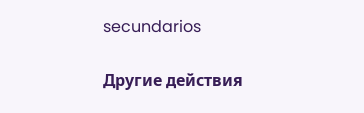secundarios

Другие действия